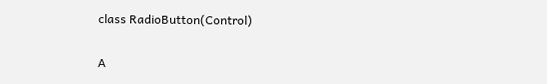class RadioButton(Control)

A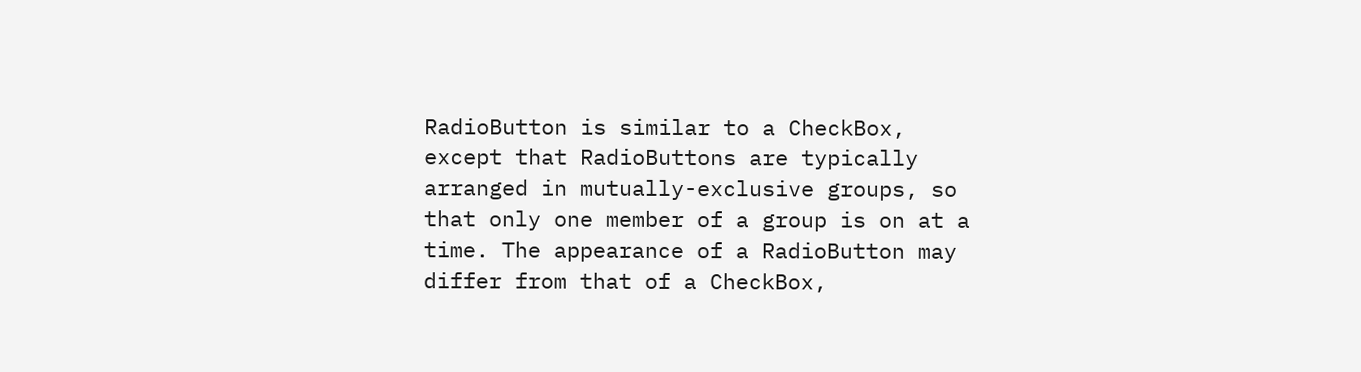RadioButton is similar to a CheckBox, except that RadioButtons are typically arranged in mutually-exclusive groups, so that only one member of a group is on at a time. The appearance of a RadioButton may differ from that of a CheckBox,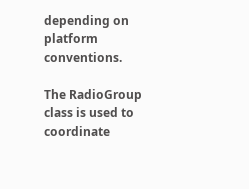depending on platform conventions.

The RadioGroup class is used to coordinate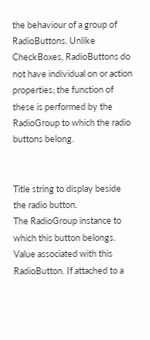the behaviour of a group of RadioButtons. Unlike CheckBoxes, RadioButtons do not have individual on or action properties; the function of these is performed by the RadioGroup to which the radio buttons belong.


Title string to display beside the radio button.
The RadioGroup instance to which this button belongs.
Value associated with this RadioButton. If attached to a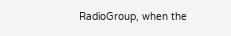RadioGroup, when the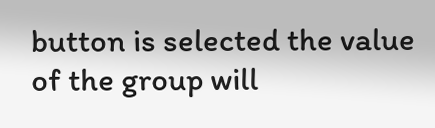button is selected the value of the group will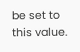be set to this value.